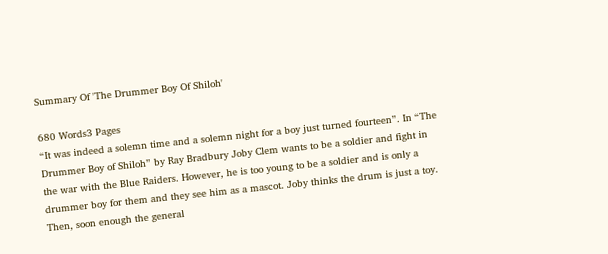Summary Of 'The Drummer Boy Of Shiloh'

680 Words3 Pages
“It was indeed a solemn time and a solemn night for a boy just turned fourteen”. In “The Drummer Boy of Shiloh” by Ray Bradbury Joby Clem wants to be a soldier and fight in the war with the Blue Raiders. However, he is too young to be a soldier and is only a drummer boy for them and they see him as a mascot. Joby thinks the drum is just a toy. Then, soon enough the general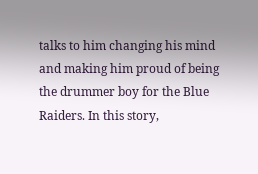talks to him changing his mind and making him proud of being the drummer boy for the Blue Raiders. In this story,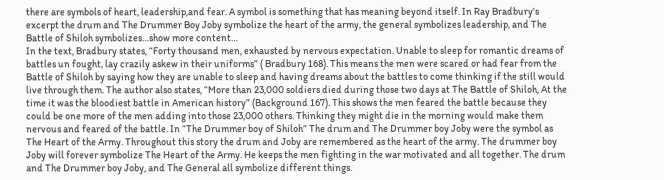there are symbols of heart, leadership,and fear. A symbol is something that has meaning beyond itself. In Ray Bradbury's excerpt the drum and The Drummer Boy Joby symbolize the heart of the army, the general symbolizes leadership, and The Battle of Shiloh symbolizes…show more content…
In the text, Bradbury states, “Forty thousand men, exhausted by nervous expectation. Unable to sleep for romantic dreams of battles un fought, lay crazily askew in their uniforms” ( Bradbury 168). This means the men were scared or had fear from the Battle of Shiloh by saying how they are unable to sleep and having dreams about the battles to come thinking if the still would live through them. The author also states, “More than 23,000 soldiers died during those two days at The Battle of Shiloh, At the time it was the bloodiest battle in American history” (Background 167). This shows the men feared the battle because they could be one more of the men adding into those 23,000 others. Thinking they might die in the morning would make them nervous and feared of the battle. In “The Drummer boy of Shiloh” The drum and The Drummer boy Joby were the symbol as The Heart of the Army. Throughout this story the drum and Joby are remembered as the heart of the army. The drummer boy Joby will forever symbolize The Heart of the Army. He keeps the men fighting in the war motivated and all together. The drum and The Drummer boy Joby, and The General all symbolize different things.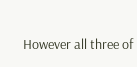However all three of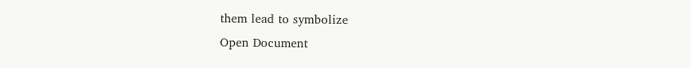them lead to symbolize
Open Document